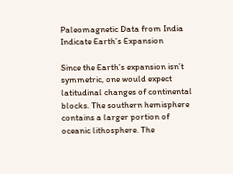Paleomagnetic Data from India Indicate Earth’s Expansion

Since the Earth’s expansion isn’t symmetric, one would expect latitudinal changes of continental blocks. The southern hemisphere contains a larger portion of oceanic lithosphere. The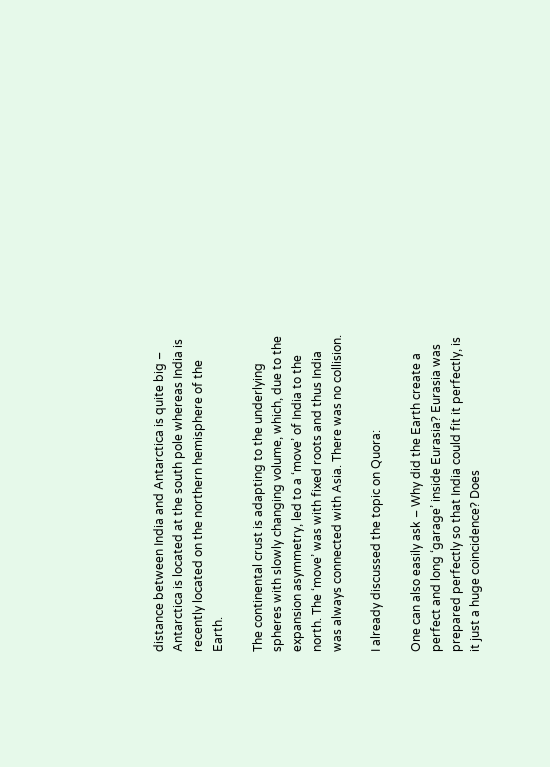distance between India and Antarctica is quite big – Antarctica is located at the south pole whereas India is recently located on the northern hemisphere of the Earth.

The continental crust is adapting to the underlying spheres with slowly changing volume, which, due to the expansion asymmetry, led to a ‘move’ of India to the north. The ‘move’ was with fixed roots and thus India was always connected with Asia. There was no collision.

I already discussed the topic on Quora:

One can also easily ask – Why did the Earth create a perfect and long ‘garage’ inside Eurasia? Eurasia was prepared perfectly so that India could fit it perfectly, is it just a huge coincidence? Does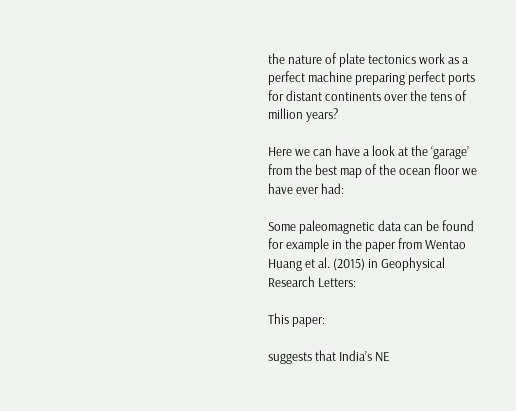the nature of plate tectonics work as a perfect machine preparing perfect ports for distant continents over the tens of million years?

Here we can have a look at the ‘garage’ from the best map of the ocean floor we have ever had:

Some paleomagnetic data can be found for example in the paper from Wentao Huang et al. (2015) in Geophysical Research Letters:

This paper:

suggests that India’s NE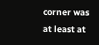corner was at least at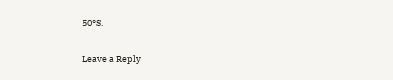50°S.

Leave a Reply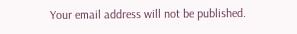Your email address will not be published.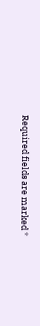Required fields are marked *